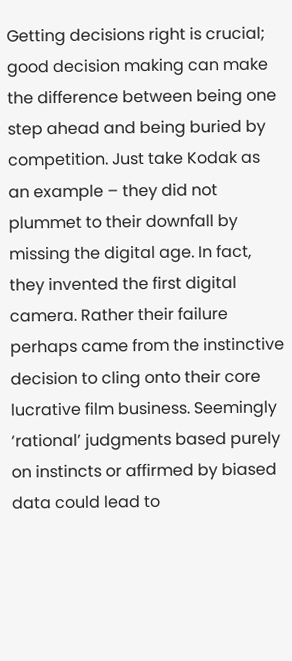Getting decisions right is crucial; good decision making can make the difference between being one step ahead and being buried by competition. Just take Kodak as an example – they did not plummet to their downfall by missing the digital age. In fact, they invented the first digital camera. Rather their failure perhaps came from the instinctive decision to cling onto their core lucrative film business. Seemingly ‘rational’ judgments based purely on instincts or affirmed by biased data could lead to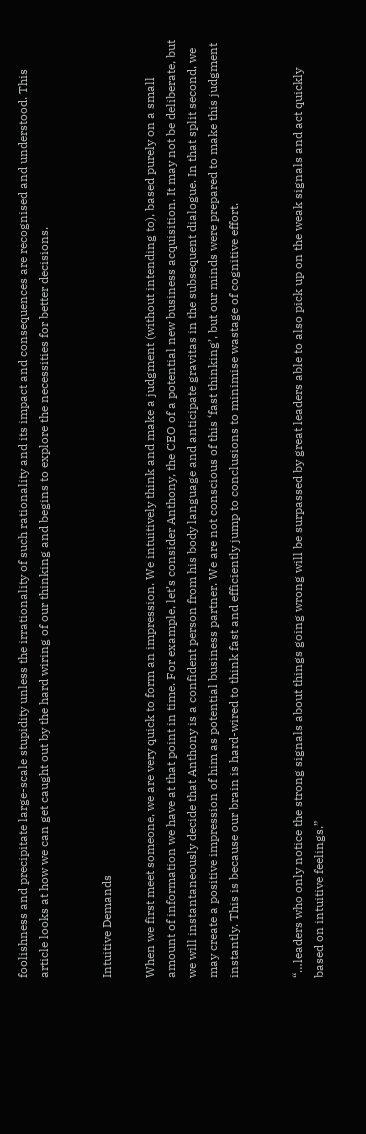foolishness and precipitate large-scale stupidity unless the irrationality of such rationality and its impact and consequences are recognised and understood. This article looks at how we can get caught out by the hard wiring of our thinking and begins to explore the necessities for better decisions.


Intuitive Demands

When we first meet someone, we are very quick to form an impression. We intuitively think and make a judgment (without intending to), based purely on a small amount of information we have at that point in time. For example, let’s consider Anthony, the CEO of a potential new business acquisition. It may not be deliberate, but we will instantaneously decide that Anthony is a confident person from his body language and anticipate gravitas in the subsequent dialogue. In that split second, we may create a positive impression of him as potential business partner. We are not conscious of this ‘fast thinking’, but our minds were prepared to make this judgment instantly. This is because our brain is hard-wired to think fast and efficiently jump to conclusions to minimise wastage of cognitive effort.


“…leaders who only notice the strong signals about things going wrong will be surpassed by great leaders able to also pick up on the weak signals and act quickly based on intuitive feelings.”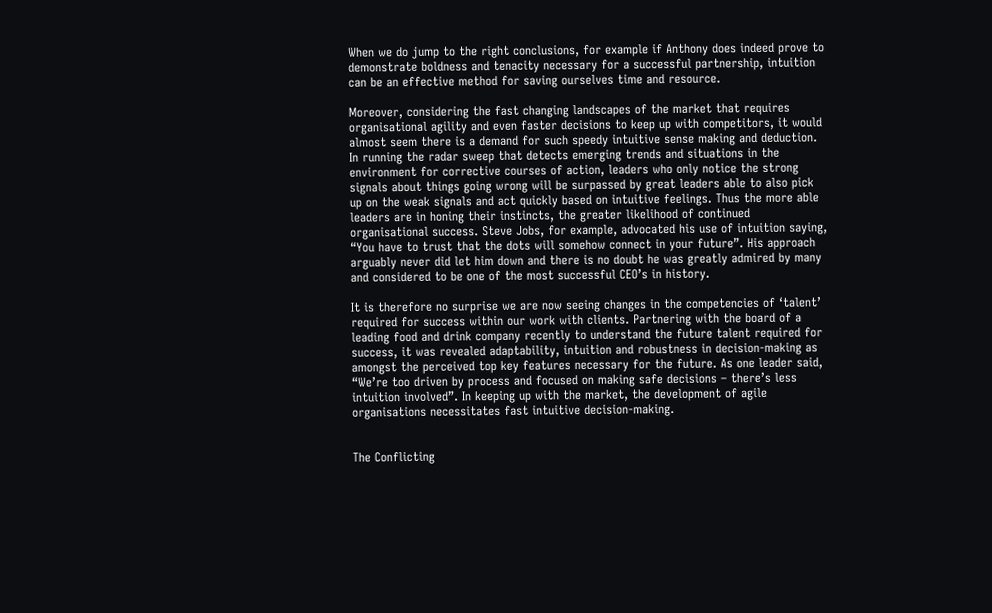When we do jump to the right conclusions, for example if Anthony does indeed prove to demonstrate boldness and tenacity necessary for a successful partnership, intuition can be an effective method for saving ourselves time and resource.

Moreover, considering the fast changing landscapes of the market that requires organisational agility and even faster decisions to keep up with competitors, it would almost seem there is a demand for such speedy intuitive sense making and deduction. In running the radar sweep that detects emerging trends and situations in the environment for corrective courses of action, leaders who only notice the strong signals about things going wrong will be surpassed by great leaders able to also pick up on the weak signals and act quickly based on intuitive feelings. Thus the more able leaders are in honing their instincts, the greater likelihood of continued organisational success. Steve Jobs, for example, advocated his use of intuition saying, “You have to trust that the dots will somehow connect in your future”. His approach arguably never did let him down and there is no doubt he was greatly admired by many and considered to be one of the most successful CEO’s in history.

It is therefore no surprise we are now seeing changes in the competencies of ‘talent’ required for success within our work with clients. Partnering with the board of a leading food and drink company recently to understand the future talent required for success, it was revealed adaptability, intuition and robustness in decision-making as amongst the perceived top key features necessary for the future. As one leader said, “We’re too driven by process and focused on making safe decisions – there’s less intuition involved”. In keeping up with the market, the development of agile organisations necessitates fast intuitive decision-making.


The Conflicting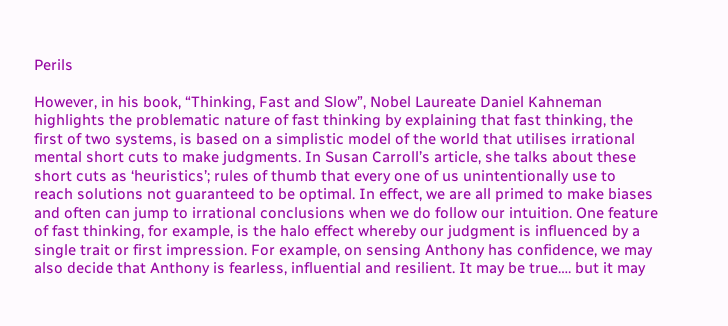Perils

However, in his book, “Thinking, Fast and Slow”, Nobel Laureate Daniel Kahneman highlights the problematic nature of fast thinking by explaining that fast thinking, the first of two systems, is based on a simplistic model of the world that utilises irrational mental short cuts to make judgments. In Susan Carroll’s article, she talks about these short cuts as ‘heuristics’; rules of thumb that every one of us unintentionally use to reach solutions not guaranteed to be optimal. In effect, we are all primed to make biases and often can jump to irrational conclusions when we do follow our intuition. One feature of fast thinking, for example, is the halo effect whereby our judgment is influenced by a single trait or first impression. For example, on sensing Anthony has confidence, we may also decide that Anthony is fearless, influential and resilient. It may be true…. but it may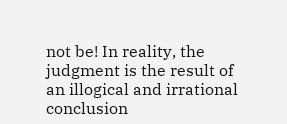not be! In reality, the judgment is the result of an illogical and irrational conclusion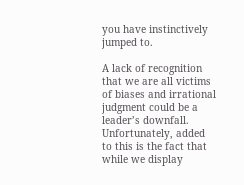you have instinctively jumped to.

A lack of recognition that we are all victims of biases and irrational judgment could be a leader’s downfall. Unfortunately, added to this is the fact that while we display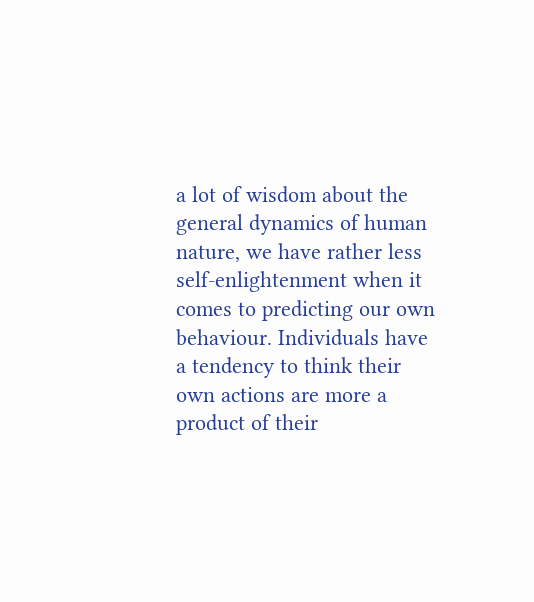a lot of wisdom about the general dynamics of human nature, we have rather less self-enlightenment when it comes to predicting our own behaviour. Individuals have a tendency to think their own actions are more a product of their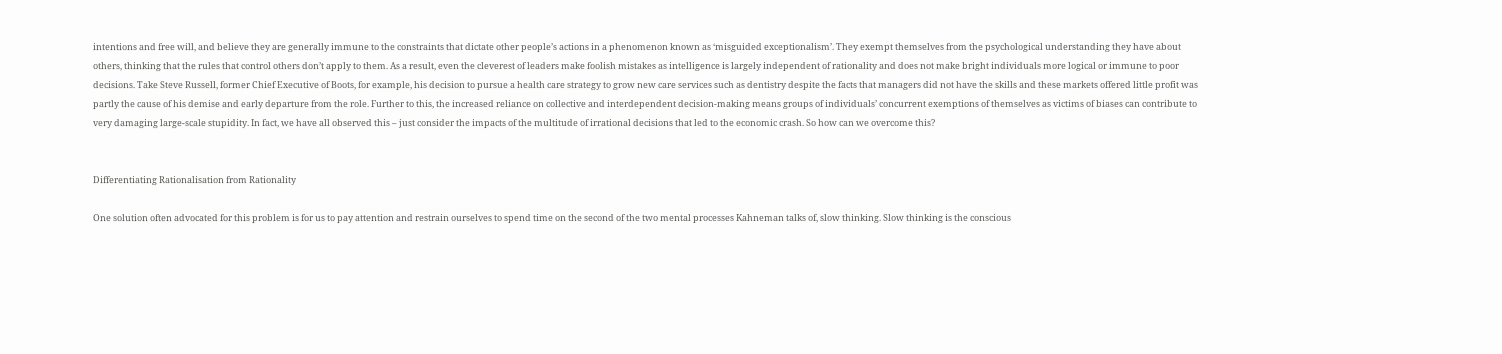intentions and free will, and believe they are generally immune to the constraints that dictate other people’s actions in a phenomenon known as ‘misguided exceptionalism’. They exempt themselves from the psychological understanding they have about others, thinking that the rules that control others don’t apply to them. As a result, even the cleverest of leaders make foolish mistakes as intelligence is largely independent of rationality and does not make bright individuals more logical or immune to poor decisions. Take Steve Russell, former Chief Executive of Boots, for example, his decision to pursue a health care strategy to grow new care services such as dentistry despite the facts that managers did not have the skills and these markets offered little profit was partly the cause of his demise and early departure from the role. Further to this, the increased reliance on collective and interdependent decision-making means groups of individuals’ concurrent exemptions of themselves as victims of biases can contribute to very damaging large-scale stupidity. In fact, we have all observed this – just consider the impacts of the multitude of irrational decisions that led to the economic crash. So how can we overcome this?


Differentiating Rationalisation from Rationality

One solution often advocated for this problem is for us to pay attention and restrain ourselves to spend time on the second of the two mental processes Kahneman talks of, slow thinking. Slow thinking is the conscious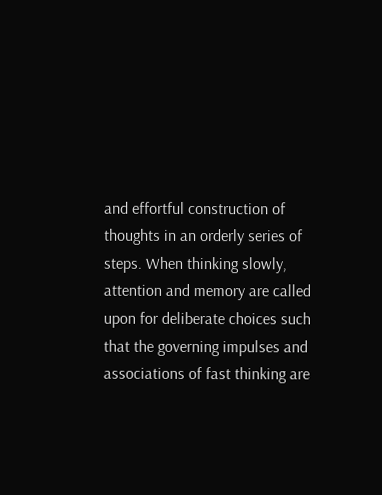and effortful construction of thoughts in an orderly series of steps. When thinking slowly, attention and memory are called upon for deliberate choices such that the governing impulses and associations of fast thinking are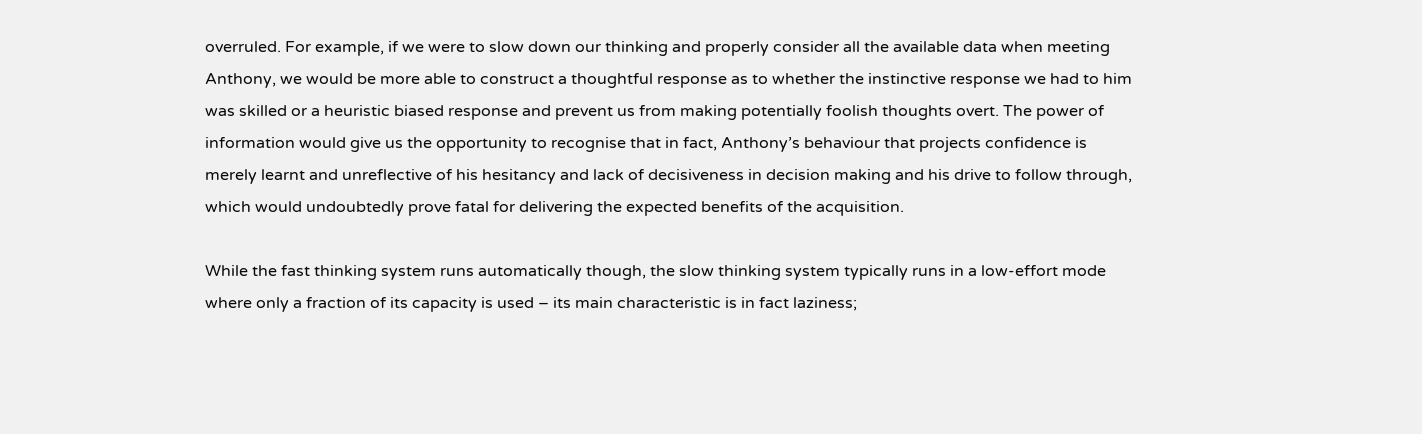overruled. For example, if we were to slow down our thinking and properly consider all the available data when meeting Anthony, we would be more able to construct a thoughtful response as to whether the instinctive response we had to him was skilled or a heuristic biased response and prevent us from making potentially foolish thoughts overt. The power of information would give us the opportunity to recognise that in fact, Anthony’s behaviour that projects confidence is merely learnt and unreflective of his hesitancy and lack of decisiveness in decision making and his drive to follow through, which would undoubtedly prove fatal for delivering the expected benefits of the acquisition.

While the fast thinking system runs automatically though, the slow thinking system typically runs in a low-effort mode where only a fraction of its capacity is used – its main characteristic is in fact laziness;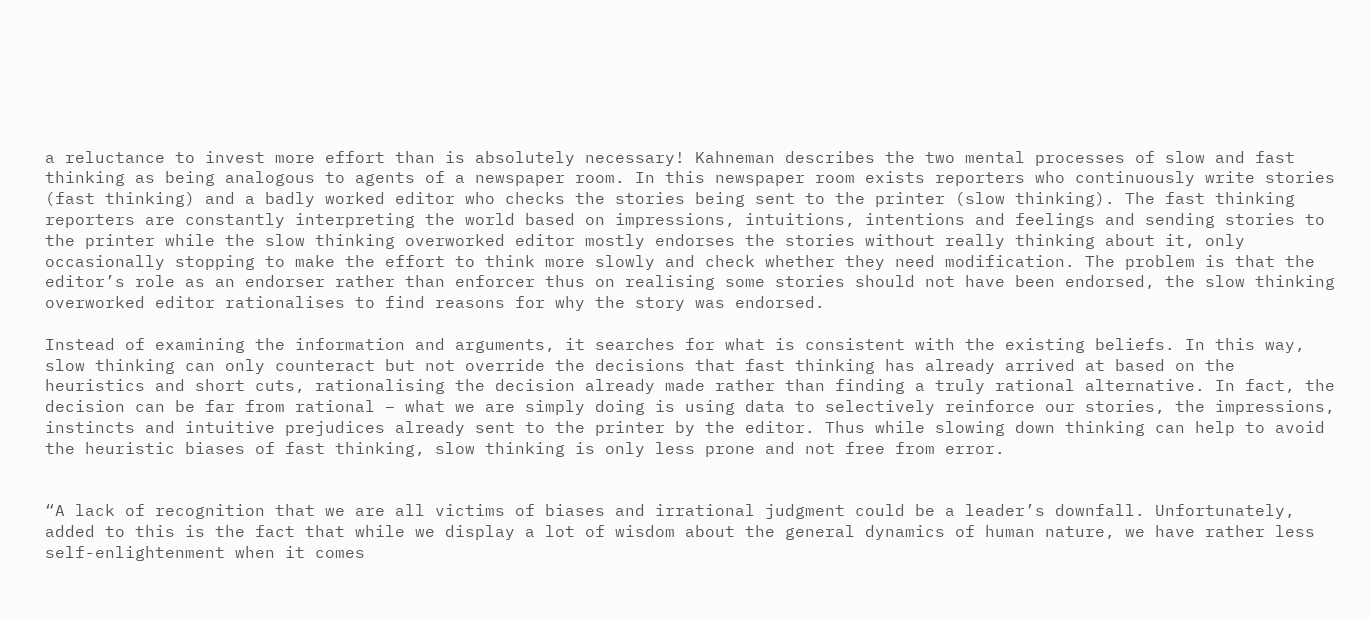a reluctance to invest more effort than is absolutely necessary! Kahneman describes the two mental processes of slow and fast thinking as being analogous to agents of a newspaper room. In this newspaper room exists reporters who continuously write stories (fast thinking) and a badly worked editor who checks the stories being sent to the printer (slow thinking). The fast thinking reporters are constantly interpreting the world based on impressions, intuitions, intentions and feelings and sending stories to the printer while the slow thinking overworked editor mostly endorses the stories without really thinking about it, only occasionally stopping to make the effort to think more slowly and check whether they need modification. The problem is that the editor’s role as an endorser rather than enforcer thus on realising some stories should not have been endorsed, the slow thinking overworked editor rationalises to find reasons for why the story was endorsed.

Instead of examining the information and arguments, it searches for what is consistent with the existing beliefs. In this way, slow thinking can only counteract but not override the decisions that fast thinking has already arrived at based on the heuristics and short cuts, rationalising the decision already made rather than finding a truly rational alternative. In fact, the decision can be far from rational – what we are simply doing is using data to selectively reinforce our stories, the impressions, instincts and intuitive prejudices already sent to the printer by the editor. Thus while slowing down thinking can help to avoid the heuristic biases of fast thinking, slow thinking is only less prone and not free from error.


“A lack of recognition that we are all victims of biases and irrational judgment could be a leader’s downfall. Unfortunately, added to this is the fact that while we display a lot of wisdom about the general dynamics of human nature, we have rather less self-enlightenment when it comes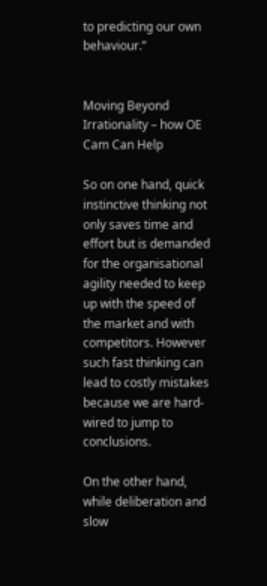to predicting our own behaviour.”


Moving Beyond Irrationality – how OE Cam Can Help

So on one hand, quick instinctive thinking not only saves time and effort but is demanded for the organisational agility needed to keep up with the speed of the market and with competitors. However such fast thinking can lead to costly mistakes because we are hard-wired to jump to conclusions.

On the other hand, while deliberation and slow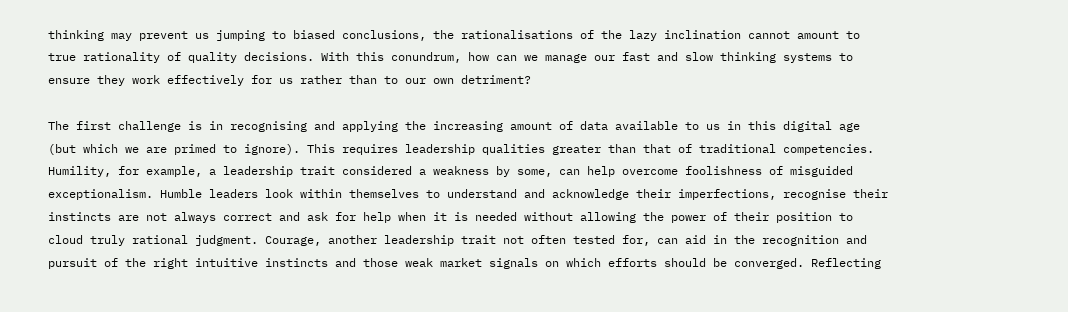thinking may prevent us jumping to biased conclusions, the rationalisations of the lazy inclination cannot amount to true rationality of quality decisions. With this conundrum, how can we manage our fast and slow thinking systems to ensure they work effectively for us rather than to our own detriment?

The first challenge is in recognising and applying the increasing amount of data available to us in this digital age (but which we are primed to ignore). This requires leadership qualities greater than that of traditional competencies. Humility, for example, a leadership trait considered a weakness by some, can help overcome foolishness of misguided exceptionalism. Humble leaders look within themselves to understand and acknowledge their imperfections, recognise their instincts are not always correct and ask for help when it is needed without allowing the power of their position to cloud truly rational judgment. Courage, another leadership trait not often tested for, can aid in the recognition and pursuit of the right intuitive instincts and those weak market signals on which efforts should be converged. Reflecting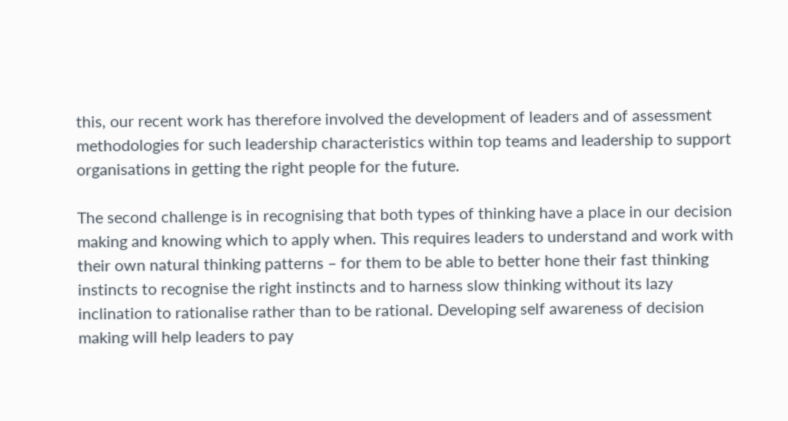this, our recent work has therefore involved the development of leaders and of assessment methodologies for such leadership characteristics within top teams and leadership to support organisations in getting the right people for the future.

The second challenge is in recognising that both types of thinking have a place in our decision making and knowing which to apply when. This requires leaders to understand and work with their own natural thinking patterns – for them to be able to better hone their fast thinking instincts to recognise the right instincts and to harness slow thinking without its lazy inclination to rationalise rather than to be rational. Developing self awareness of decision making will help leaders to pay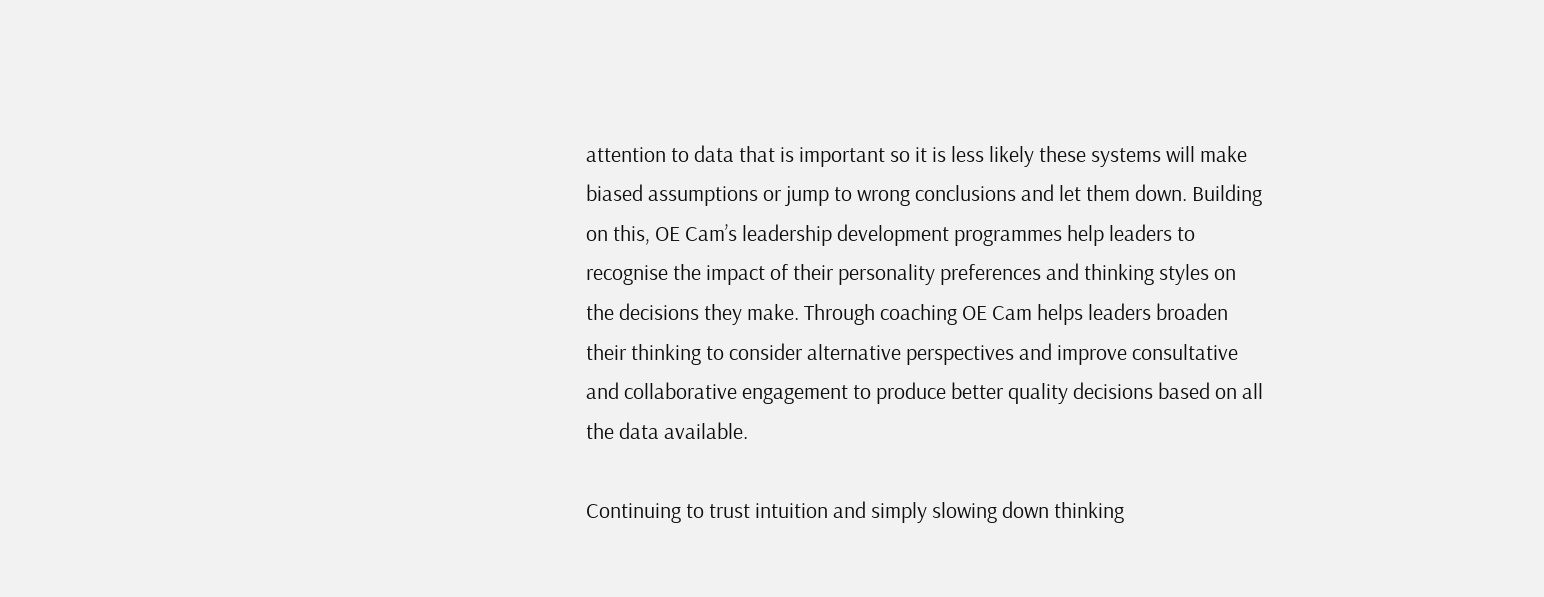attention to data that is important so it is less likely these systems will make biased assumptions or jump to wrong conclusions and let them down. Building on this, OE Cam’s leadership development programmes help leaders to recognise the impact of their personality preferences and thinking styles on the decisions they make. Through coaching OE Cam helps leaders broaden their thinking to consider alternative perspectives and improve consultative and collaborative engagement to produce better quality decisions based on all the data available.

Continuing to trust intuition and simply slowing down thinking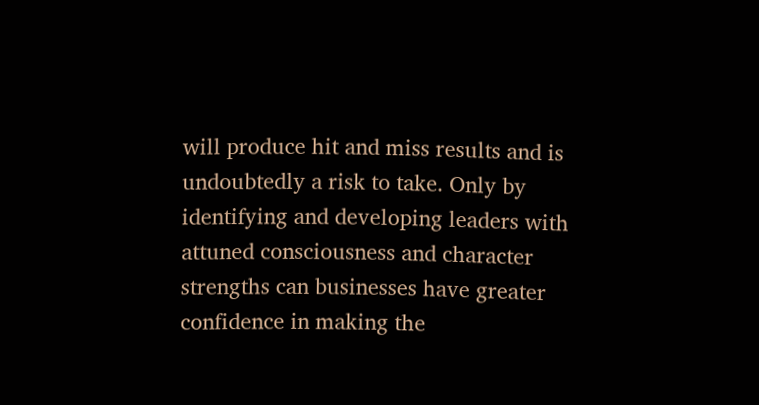will produce hit and miss results and is undoubtedly a risk to take. Only by identifying and developing leaders with attuned consciousness and character strengths can businesses have greater confidence in making the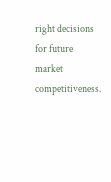right decisions for future market competitiveness.